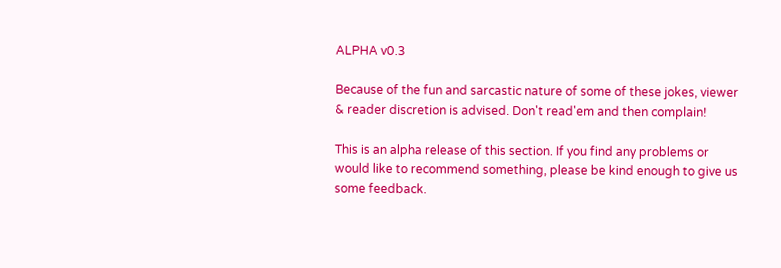ALPHA v0.3

Because of the fun and sarcastic nature of some of these jokes, viewer & reader discretion is advised. Don't read'em and then complain!

This is an alpha release of this section. If you find any problems or would like to recommend something, please be kind enough to give us some feedback.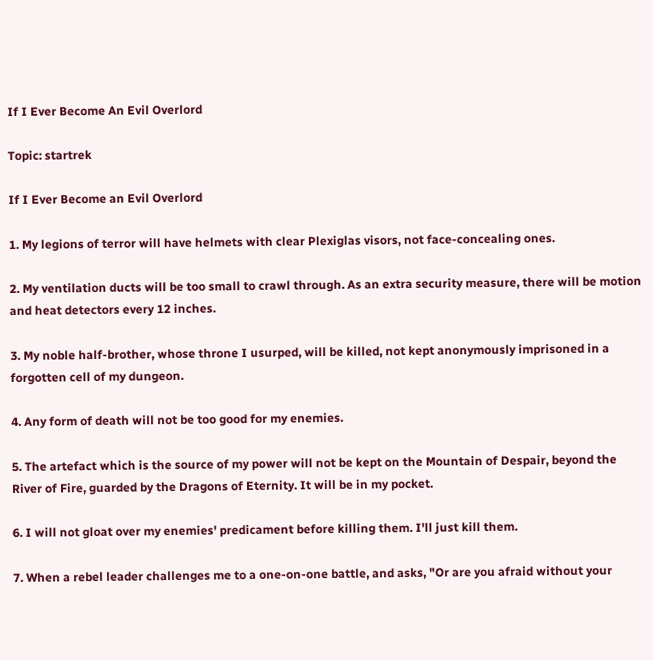If I Ever Become An Evil Overlord

Topic: startrek

If I Ever Become an Evil Overlord

1. My legions of terror will have helmets with clear Plexiglas visors, not face-concealing ones.

2. My ventilation ducts will be too small to crawl through. As an extra security measure, there will be motion and heat detectors every 12 inches.

3. My noble half-brother, whose throne I usurped, will be killed, not kept anonymously imprisoned in a forgotten cell of my dungeon.

4. Any form of death will not be too good for my enemies.

5. The artefact which is the source of my power will not be kept on the Mountain of Despair, beyond the River of Fire, guarded by the Dragons of Eternity. It will be in my pocket.

6. I will not gloat over my enemies' predicament before killing them. I'll just kill them.

7. When a rebel leader challenges me to a one-on-one battle, and asks, "Or are you afraid without your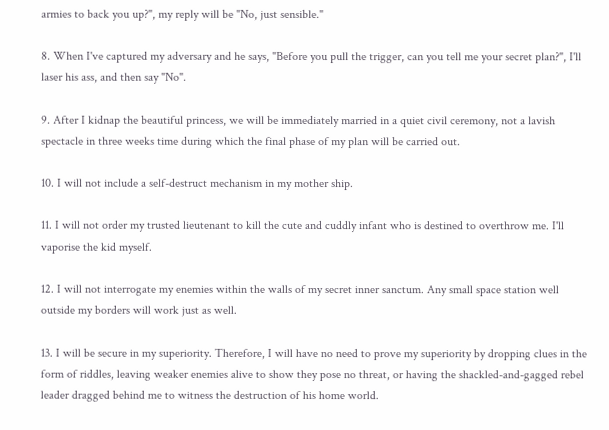armies to back you up?", my reply will be "No, just sensible."

8. When I've captured my adversary and he says, "Before you pull the trigger, can you tell me your secret plan?", I'll laser his ass, and then say "No".

9. After I kidnap the beautiful princess, we will be immediately married in a quiet civil ceremony, not a lavish spectacle in three weeks time during which the final phase of my plan will be carried out.

10. I will not include a self-destruct mechanism in my mother ship.

11. I will not order my trusted lieutenant to kill the cute and cuddly infant who is destined to overthrow me. I'll vaporise the kid myself.

12. I will not interrogate my enemies within the walls of my secret inner sanctum. Any small space station well outside my borders will work just as well.

13. I will be secure in my superiority. Therefore, I will have no need to prove my superiority by dropping clues in the form of riddles, leaving weaker enemies alive to show they pose no threat, or having the shackled-and-gagged rebel leader dragged behind me to witness the destruction of his home world.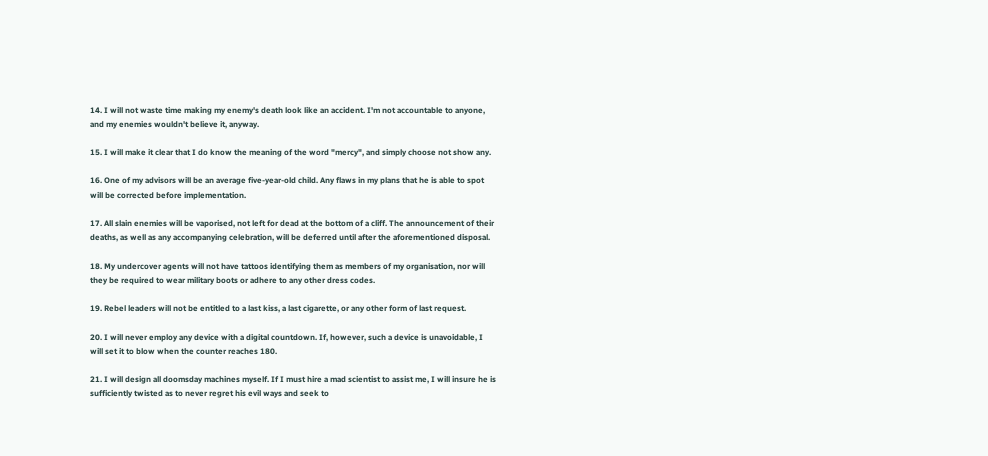14. I will not waste time making my enemy's death look like an accident. I'm not accountable to anyone, and my enemies wouldn't believe it, anyway.

15. I will make it clear that I do know the meaning of the word "mercy", and simply choose not show any.

16. One of my advisors will be an average five-year-old child. Any flaws in my plans that he is able to spot will be corrected before implementation.

17. All slain enemies will be vaporised, not left for dead at the bottom of a cliff. The announcement of their deaths, as well as any accompanying celebration, will be deferred until after the aforementioned disposal.

18. My undercover agents will not have tattoos identifying them as members of my organisation, nor will they be required to wear military boots or adhere to any other dress codes.

19. Rebel leaders will not be entitled to a last kiss, a last cigarette, or any other form of last request.

20. I will never employ any device with a digital countdown. If, however, such a device is unavoidable, I will set it to blow when the counter reaches 180.

21. I will design all doomsday machines myself. If I must hire a mad scientist to assist me, I will insure he is sufficiently twisted as to never regret his evil ways and seek to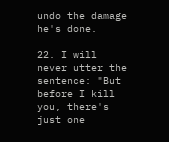undo the damage he's done.

22. I will never utter the sentence: "But before I kill you, there's just one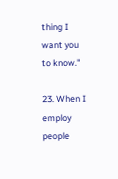thing I want you to know."

23. When I employ people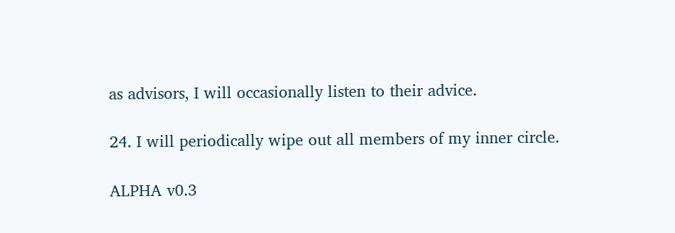as advisors, I will occasionally listen to their advice.

24. I will periodically wipe out all members of my inner circle.

ALPHA v0.3